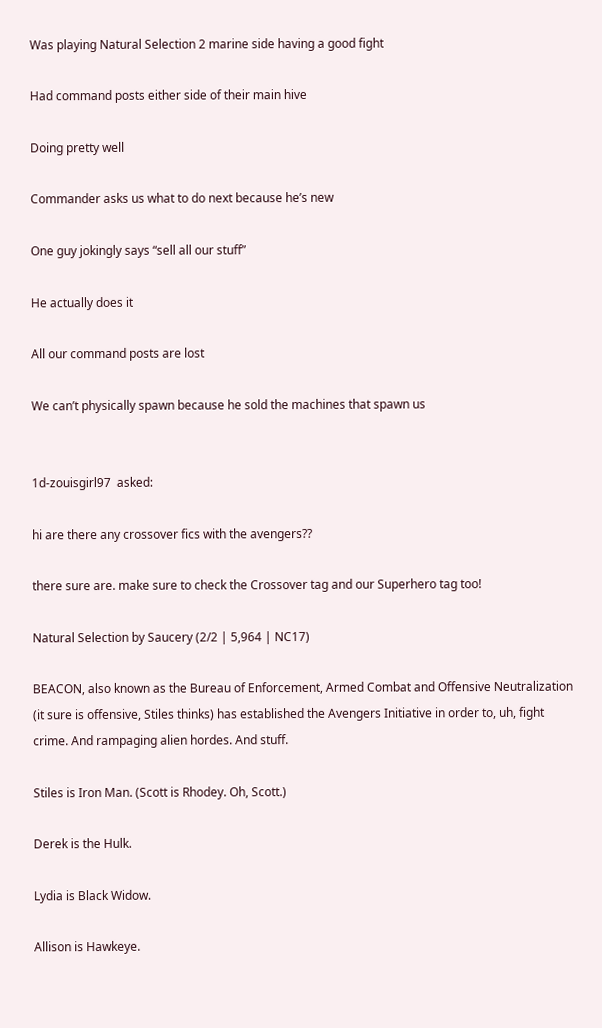Was playing Natural Selection 2 marine side having a good fight

Had command posts either side of their main hive

Doing pretty well

Commander asks us what to do next because he’s new

One guy jokingly says “sell all our stuff”

He actually does it

All our command posts are lost

We can’t physically spawn because he sold the machines that spawn us


1d-zouisgirl97  asked:

hi are there any crossover fics with the avengers??

there sure are. make sure to check the Crossover tag and our Superhero tag too!

Natural Selection by Saucery (2/2 | 5,964 | NC17)

BEACON, also known as the Bureau of Enforcement, Armed Combat and Offensive Neutralization (it sure is offensive, Stiles thinks) has established the Avengers Initiative in order to, uh, fight crime. And rampaging alien hordes. And stuff.

Stiles is Iron Man. (Scott is Rhodey. Oh, Scott.)

Derek is the Hulk.

Lydia is Black Widow.

Allison is Hawkeye.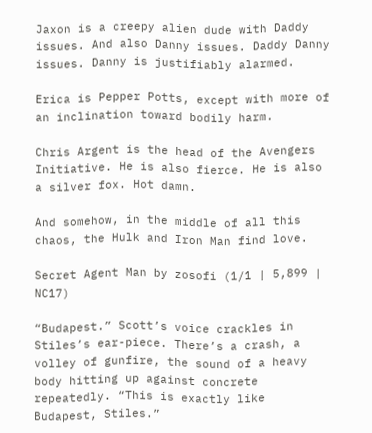Jaxon is a creepy alien dude with Daddy issues. And also Danny issues. Daddy Danny issues. Danny is justifiably alarmed.

Erica is Pepper Potts, except with more of an inclination toward bodily harm.

Chris Argent is the head of the Avengers Initiative. He is also fierce. He is also a silver fox. Hot damn.

And somehow, in the middle of all this chaos, the Hulk and Iron Man find love.

Secret Agent Man by zosofi (1/1 | 5,899 | NC17)

“Budapest.” Scott’s voice crackles in Stiles’s ear-piece. There’s a crash, a volley of gunfire, the sound of a heavy body hitting up against concrete repeatedly. “This is exactly like Budapest, Stiles.”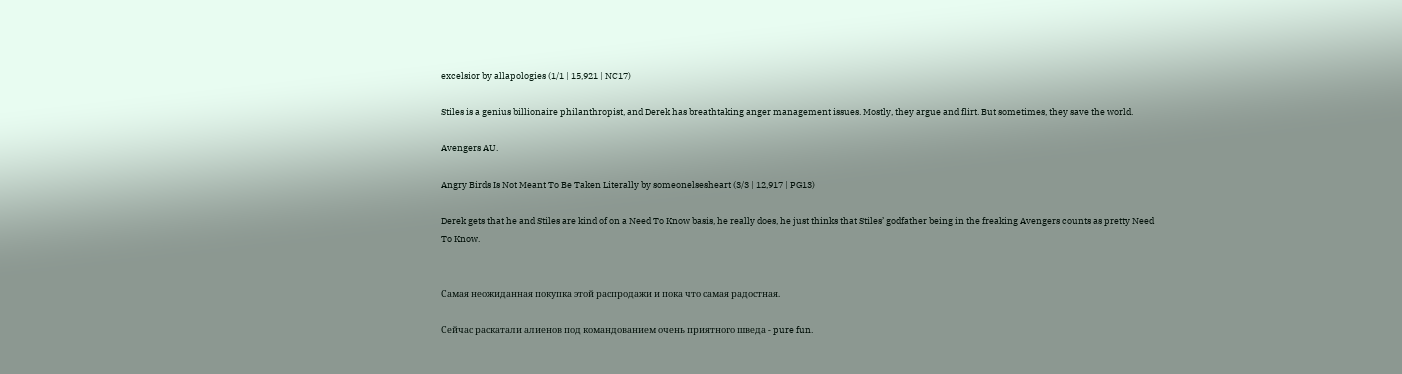excelsior by allapologies (1/1 | 15,921 | NC17)

Stiles is a genius billionaire philanthropist, and Derek has breathtaking anger management issues. Mostly, they argue and flirt. But sometimes, they save the world.

Avengers AU.

Angry Birds Is Not Meant To Be Taken Literally by someonelsesheart (3/3 | 12,917 | PG13)

Derek gets that he and Stiles are kind of on a Need To Know basis, he really does, he just thinks that Stiles’ godfather being in the freaking Avengers counts as pretty Need To Know.


Самая неожиданная покупка этой распродажи и пока что самая радостная.

Сейчас раскатали алиенов под командованием очень приятного шведа - pure fun.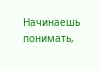Начинаешь понимать,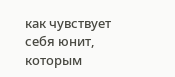как чувствует себя юнит, которым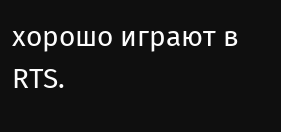хорошо играют в RTS.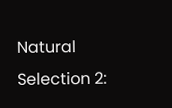Natural Selection 2: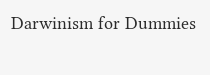Darwinism for Dummies